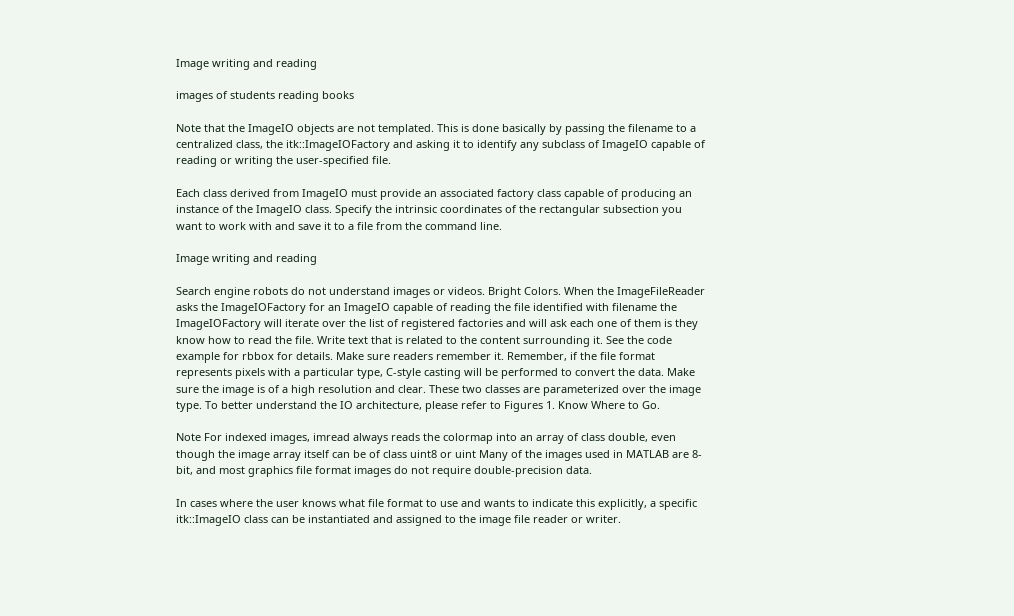Image writing and reading

images of students reading books

Note that the ImageIO objects are not templated. This is done basically by passing the filename to a centralized class, the itk::ImageIOFactory and asking it to identify any subclass of ImageIO capable of reading or writing the user-specified file.

Each class derived from ImageIO must provide an associated factory class capable of producing an instance of the ImageIO class. Specify the intrinsic coordinates of the rectangular subsection you want to work with and save it to a file from the command line.

Image writing and reading

Search engine robots do not understand images or videos. Bright Colors. When the ImageFileReader asks the ImageIOFactory for an ImageIO capable of reading the file identified with filename the ImageIOFactory will iterate over the list of registered factories and will ask each one of them is they know how to read the file. Write text that is related to the content surrounding it. See the code example for rbbox for details. Make sure readers remember it. Remember, if the file format represents pixels with a particular type, C-style casting will be performed to convert the data. Make sure the image is of a high resolution and clear. These two classes are parameterized over the image type. To better understand the IO architecture, please refer to Figures 1. Know Where to Go.

Note For indexed images, imread always reads the colormap into an array of class double, even though the image array itself can be of class uint8 or uint Many of the images used in MATLAB are 8-bit, and most graphics file format images do not require double-precision data.

In cases where the user knows what file format to use and wants to indicate this explicitly, a specific itk::ImageIO class can be instantiated and assigned to the image file reader or writer.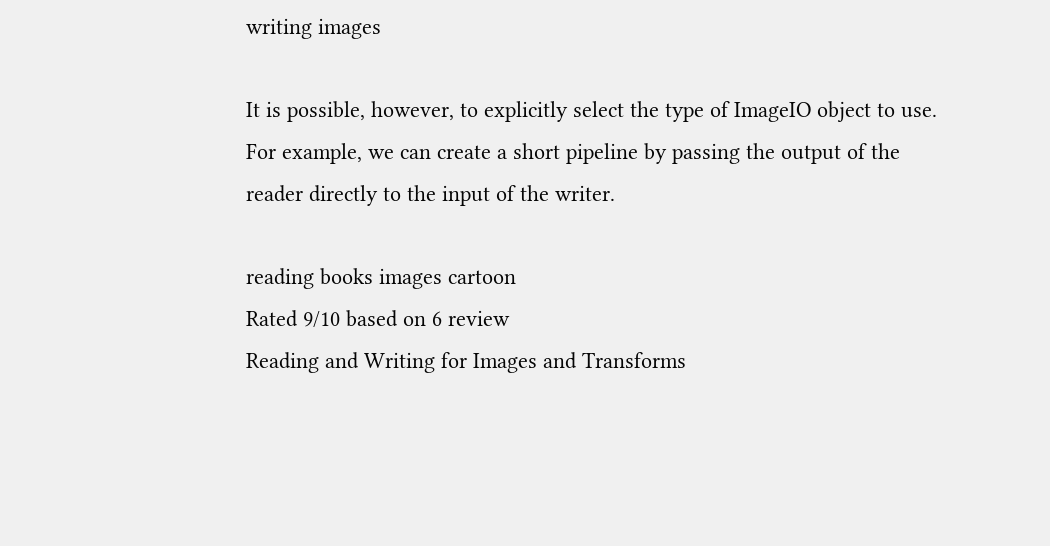writing images

It is possible, however, to explicitly select the type of ImageIO object to use. For example, we can create a short pipeline by passing the output of the reader directly to the input of the writer.

reading books images cartoon
Rated 9/10 based on 6 review
Reading and Writing for Images and Transforms